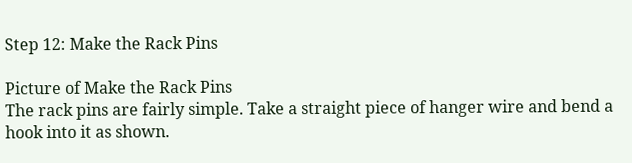Step 12: Make the Rack Pins

Picture of Make the Rack Pins
The rack pins are fairly simple. Take a straight piece of hanger wire and bend a hook into it as shown.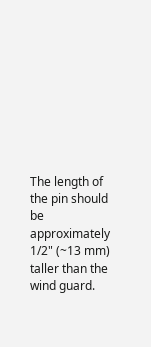The length of the pin should be approximately 1/2" (~13 mm) taller than the wind guard.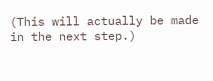(This will actually be made in the next step.)